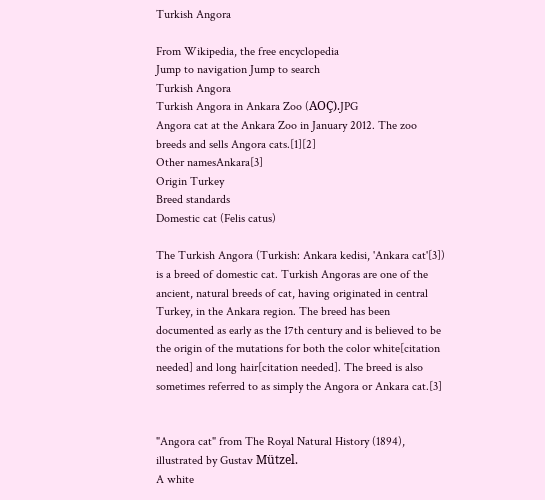Turkish Angora

From Wikipedia, the free encyclopedia
Jump to navigation Jump to search
Turkish Angora
Turkish Angora in Ankara Zoo (AOÇ).JPG
Angora cat at the Ankara Zoo in January 2012. The zoo breeds and sells Angora cats.[1][2]
Other namesAnkara[3]
Origin Turkey
Breed standards
Domestic cat (Felis catus)

The Turkish Angora (Turkish: Ankara kedisi, 'Ankara cat'[3]) is a breed of domestic cat. Turkish Angoras are one of the ancient, natural breeds of cat, having originated in central Turkey, in the Ankara region. The breed has been documented as early as the 17th century and is believed to be the origin of the mutations for both the color white[citation needed] and long hair[citation needed]. The breed is also sometimes referred to as simply the Angora or Ankara cat.[3]


"Angora cat" from The Royal Natural History (1894), illustrated by Gustav Mützel.
A white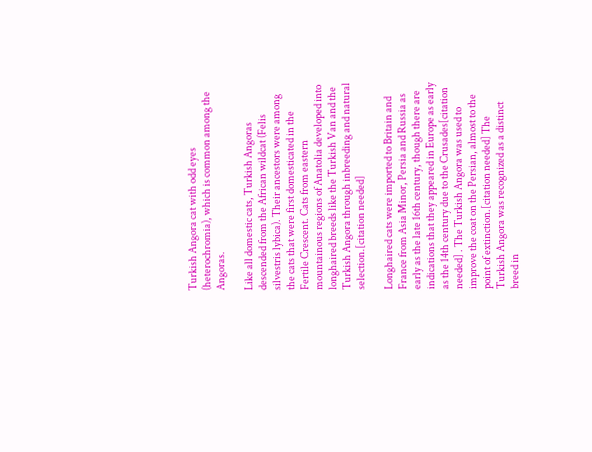Turkish Angora cat with odd eyes (heterochromia), which is common among the Angoras.

Like all domestic cats, Turkish Angoras descended from the African wildcat (Felis silvestris lybica). Their ancestors were among the cats that were first domesticated in the Fertile Crescent. Cats from eastern mountainous regions of Anatolia developed into longhaired breeds like the Turkish Van and the Turkish Angora through inbreeding and natural selection.[citation needed]

Longhaired cats were imported to Britain and France from Asia Minor, Persia and Russia as early as the late 16th century, though there are indications that they appeared in Europe as early as the 14th century due to the Crusades[citation needed] . The Turkish Angora was used to improve the coat on the Persian, almost to the point of extinction.[citation needed] The Turkish Angora was recognized as a distinct breed in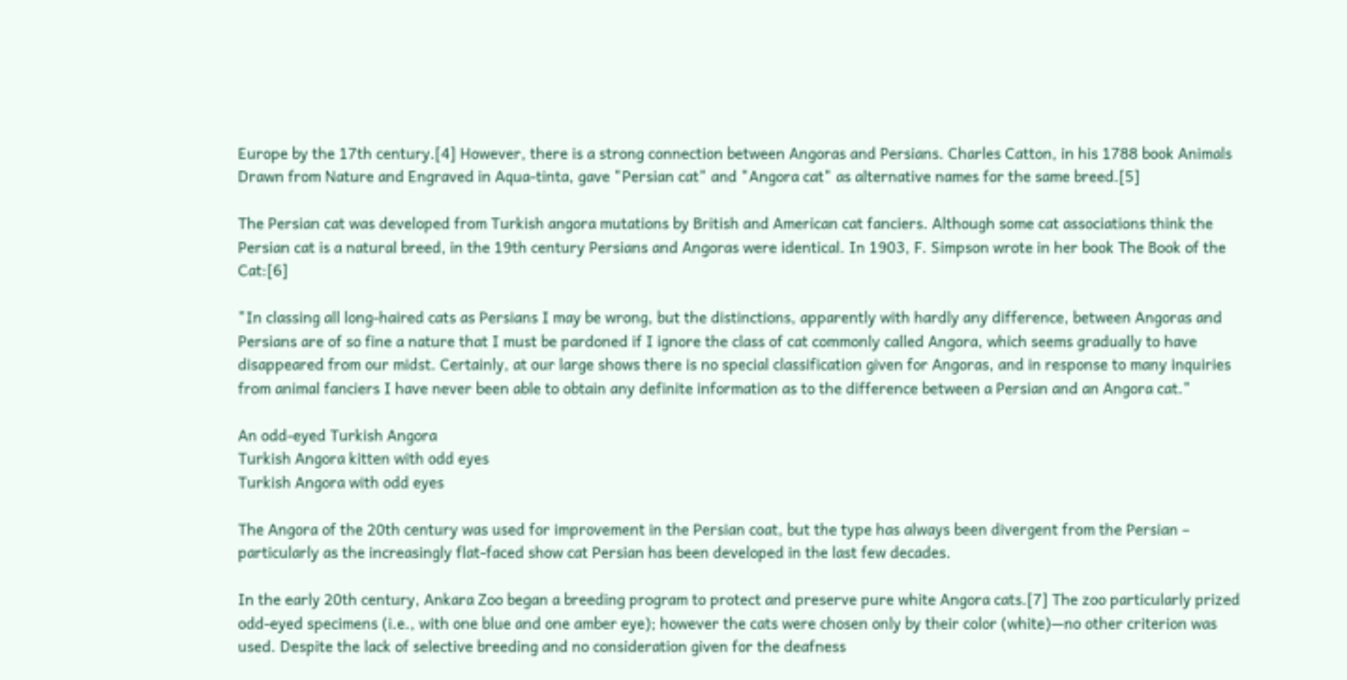Europe by the 17th century.[4] However, there is a strong connection between Angoras and Persians. Charles Catton, in his 1788 book Animals Drawn from Nature and Engraved in Aqua-tinta, gave "Persian cat" and "Angora cat" as alternative names for the same breed.[5]

The Persian cat was developed from Turkish angora mutations by British and American cat fanciers. Although some cat associations think the Persian cat is a natural breed, in the 19th century Persians and Angoras were identical. In 1903, F. Simpson wrote in her book The Book of the Cat:[6]

"In classing all long-haired cats as Persians I may be wrong, but the distinctions, apparently with hardly any difference, between Angoras and Persians are of so fine a nature that I must be pardoned if I ignore the class of cat commonly called Angora, which seems gradually to have disappeared from our midst. Certainly, at our large shows there is no special classification given for Angoras, and in response to many inquiries from animal fanciers I have never been able to obtain any definite information as to the difference between a Persian and an Angora cat."

An odd-eyed Turkish Angora
Turkish Angora kitten with odd eyes
Turkish Angora with odd eyes

The Angora of the 20th century was used for improvement in the Persian coat, but the type has always been divergent from the Persian – particularly as the increasingly flat-faced show cat Persian has been developed in the last few decades.

In the early 20th century, Ankara Zoo began a breeding program to protect and preserve pure white Angora cats.[7] The zoo particularly prized odd-eyed specimens (i.e., with one blue and one amber eye); however the cats were chosen only by their color (white)—no other criterion was used. Despite the lack of selective breeding and no consideration given for the deafness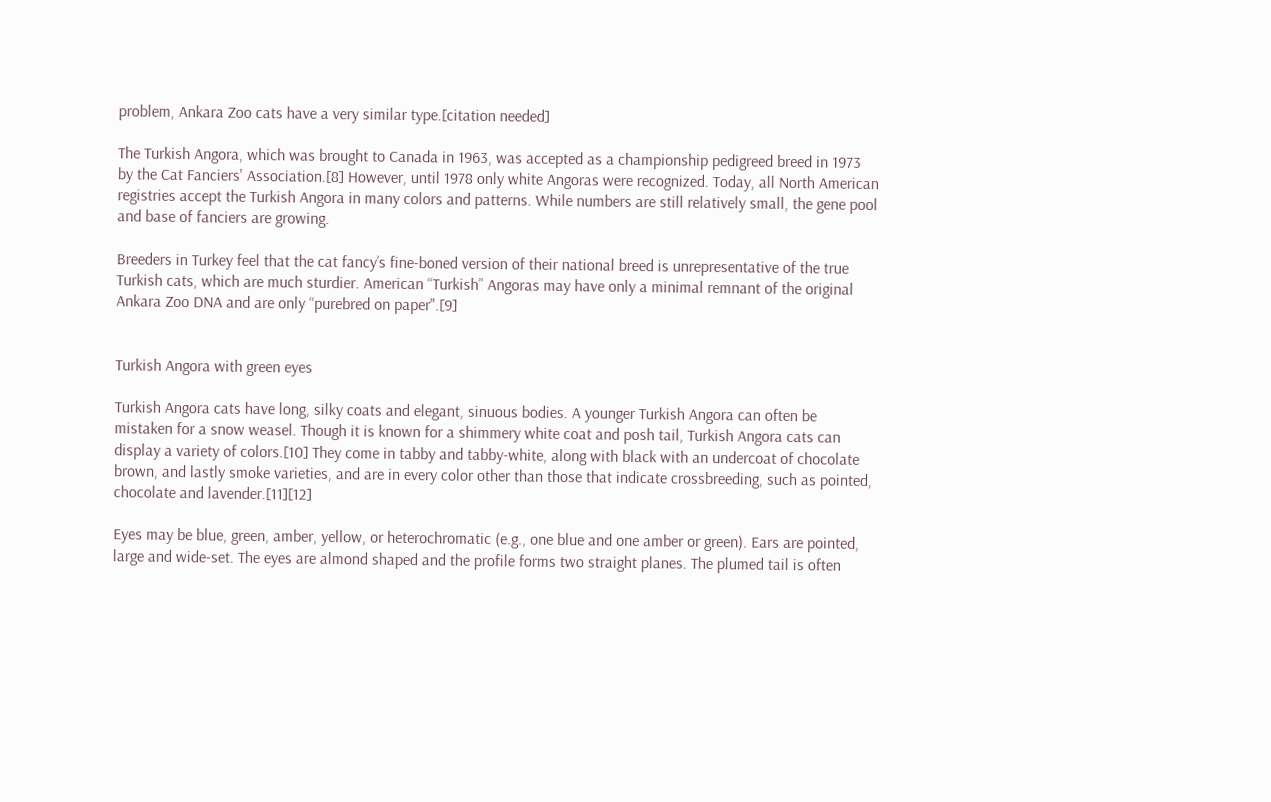problem, Ankara Zoo cats have a very similar type.[citation needed]

The Turkish Angora, which was brought to Canada in 1963, was accepted as a championship pedigreed breed in 1973 by the Cat Fanciers' Association.[8] However, until 1978 only white Angoras were recognized. Today, all North American registries accept the Turkish Angora in many colors and patterns. While numbers are still relatively small, the gene pool and base of fanciers are growing.

Breeders in Turkey feel that the cat fancy’s fine-boned version of their national breed is unrepresentative of the true Turkish cats, which are much sturdier. American “Turkish” Angoras may have only a minimal remnant of the original Ankara Zoo DNA and are only “purebred on paper".[9]


Turkish Angora with green eyes

Turkish Angora cats have long, silky coats and elegant, sinuous bodies. A younger Turkish Angora can often be mistaken for a snow weasel. Though it is known for a shimmery white coat and posh tail, Turkish Angora cats can display a variety of colors.[10] They come in tabby and tabby-white, along with black with an undercoat of chocolate brown, and lastly smoke varieties, and are in every color other than those that indicate crossbreeding, such as pointed, chocolate and lavender.[11][12]

Eyes may be blue, green, amber, yellow, or heterochromatic (e.g., one blue and one amber or green). Ears are pointed, large and wide-set. The eyes are almond shaped and the profile forms two straight planes. The plumed tail is often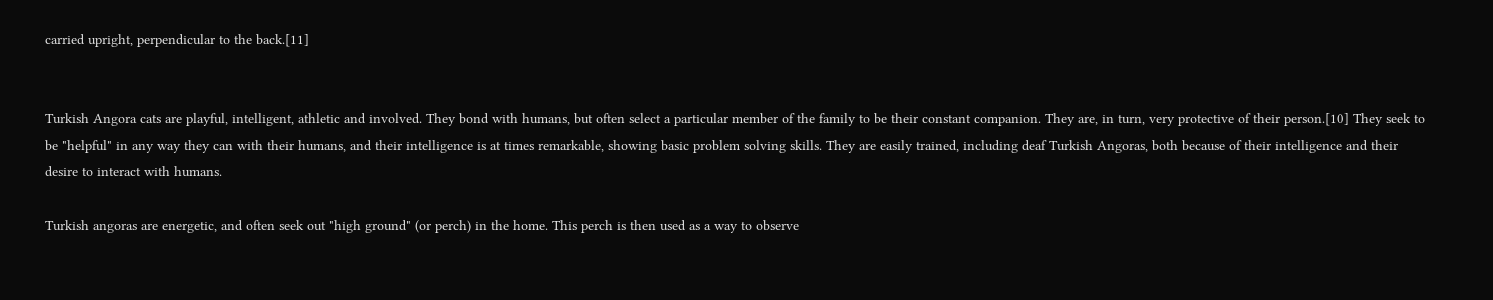carried upright, perpendicular to the back.[11]


Turkish Angora cats are playful, intelligent, athletic and involved. They bond with humans, but often select a particular member of the family to be their constant companion. They are, in turn, very protective of their person.[10] They seek to be "helpful" in any way they can with their humans, and their intelligence is at times remarkable, showing basic problem solving skills. They are easily trained, including deaf Turkish Angoras, both because of their intelligence and their desire to interact with humans.

Turkish angoras are energetic, and often seek out "high ground" (or perch) in the home. This perch is then used as a way to observe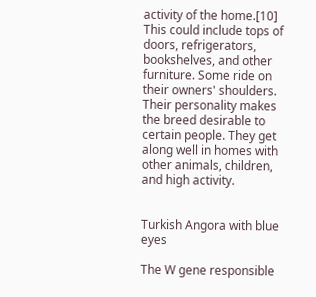activity of the home.[10] This could include tops of doors, refrigerators, bookshelves, and other furniture. Some ride on their owners' shoulders. Their personality makes the breed desirable to certain people. They get along well in homes with other animals, children, and high activity.


Turkish Angora with blue eyes

The W gene responsible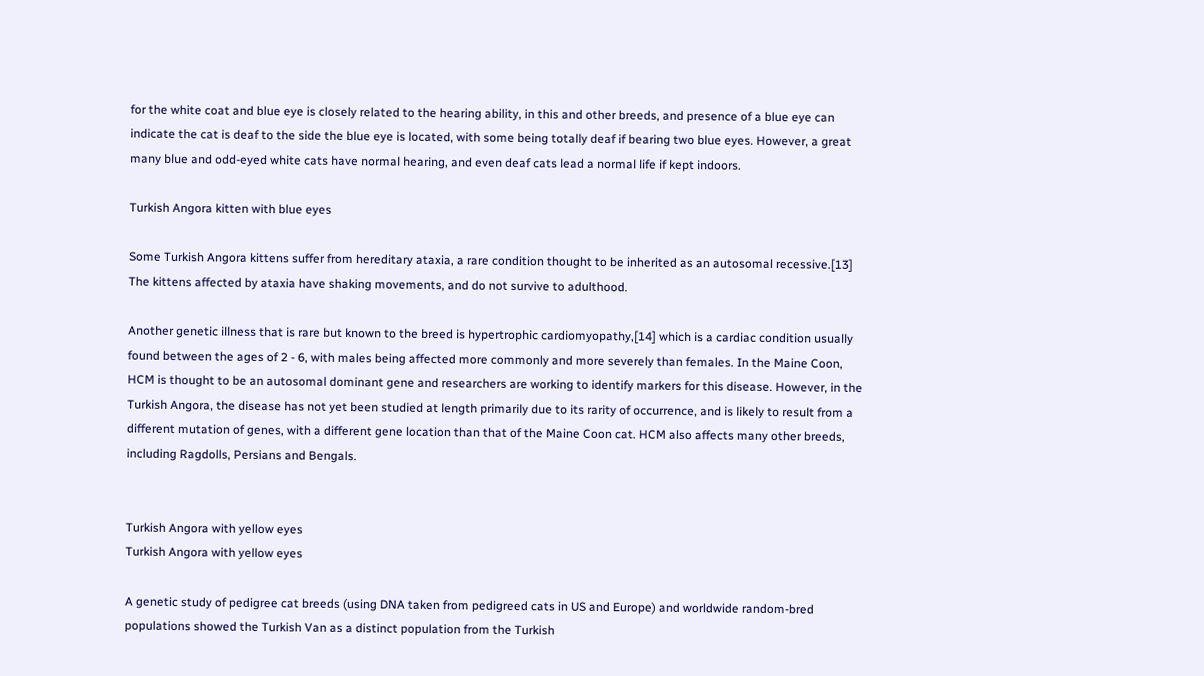for the white coat and blue eye is closely related to the hearing ability, in this and other breeds, and presence of a blue eye can indicate the cat is deaf to the side the blue eye is located, with some being totally deaf if bearing two blue eyes. However, a great many blue and odd-eyed white cats have normal hearing, and even deaf cats lead a normal life if kept indoors.

Turkish Angora kitten with blue eyes

Some Turkish Angora kittens suffer from hereditary ataxia, a rare condition thought to be inherited as an autosomal recessive.[13] The kittens affected by ataxia have shaking movements, and do not survive to adulthood.

Another genetic illness that is rare but known to the breed is hypertrophic cardiomyopathy,[14] which is a cardiac condition usually found between the ages of 2 - 6, with males being affected more commonly and more severely than females. In the Maine Coon, HCM is thought to be an autosomal dominant gene and researchers are working to identify markers for this disease. However, in the Turkish Angora, the disease has not yet been studied at length primarily due to its rarity of occurrence, and is likely to result from a different mutation of genes, with a different gene location than that of the Maine Coon cat. HCM also affects many other breeds, including Ragdolls, Persians and Bengals.


Turkish Angora with yellow eyes
Turkish Angora with yellow eyes

A genetic study of pedigree cat breeds (using DNA taken from pedigreed cats in US and Europe) and worldwide random-bred populations showed the Turkish Van as a distinct population from the Turkish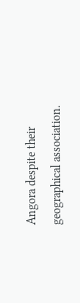Angora despite their geographical association.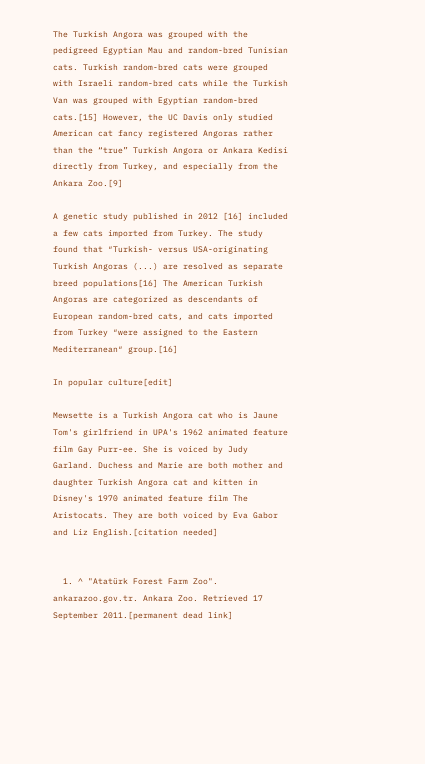The Turkish Angora was grouped with the pedigreed Egyptian Mau and random-bred Tunisian cats. Turkish random-bred cats were grouped with Israeli random-bred cats while the Turkish Van was grouped with Egyptian random-bred cats.[15] However, the UC Davis only studied American cat fancy registered Angoras rather than the “true” Turkish Angora or Ankara Kedisi directly from Turkey, and especially from the Ankara Zoo.[9]

A genetic study published in 2012 [16] included a few cats imported from Turkey. The study found that ″Turkish- versus USA-originating Turkish Angoras (...) are resolved as separate breed populations[16] The American Turkish Angoras are categorized as descendants of European random-bred cats, and cats imported from Turkey ″were assigned to the Eastern Mediterranean″ group.[16]

In popular culture[edit]

Mewsette is a Turkish Angora cat who is Jaune Tom's girlfriend in UPA's 1962 animated feature film Gay Purr-ee. She is voiced by Judy Garland. Duchess and Marie are both mother and daughter Turkish Angora cat and kitten in Disney's 1970 animated feature film The Aristocats. They are both voiced by Eva Gabor and Liz English.[citation needed]


  1. ^ "Atatürk Forest Farm Zoo". ankarazoo.gov.tr. Ankara Zoo. Retrieved 17 September 2011.[permanent dead link]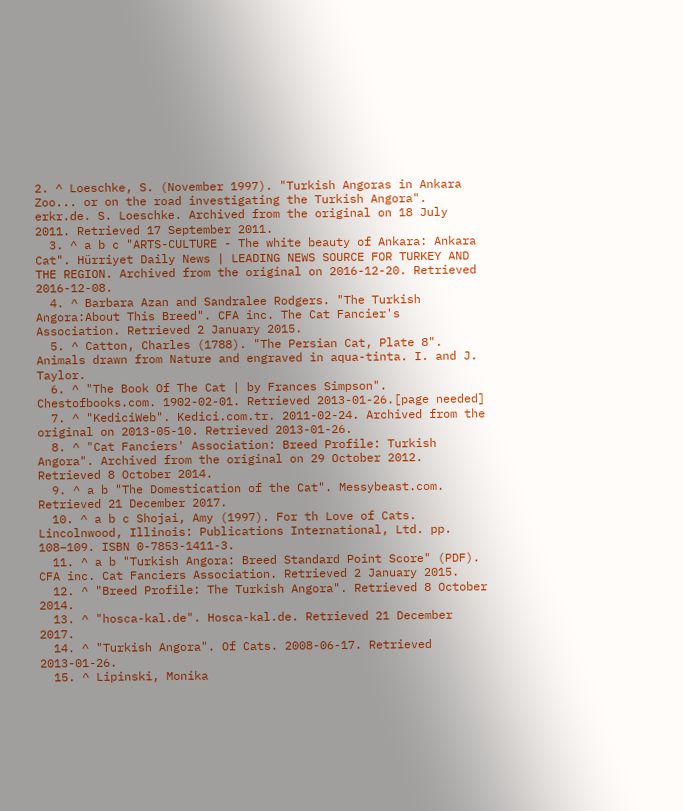2. ^ Loeschke, S. (November 1997). "Turkish Angoras in Ankara Zoo... or on the road investigating the Turkish Angora". erkr.de. S. Loeschke. Archived from the original on 18 July 2011. Retrieved 17 September 2011.
  3. ^ a b c "ARTS-CULTURE - The white beauty of Ankara: Ankara Cat". Hürriyet Daily News | LEADING NEWS SOURCE FOR TURKEY AND THE REGION. Archived from the original on 2016-12-20. Retrieved 2016-12-08.
  4. ^ Barbara Azan and Sandralee Rodgers. "The Turkish Angora:About This Breed". CFA inc. The Cat Fancier's Association. Retrieved 2 January 2015.
  5. ^ Catton, Charles (1788). "The Persian Cat, Plate 8". Animals drawn from Nature and engraved in aqua-tinta. I. and J. Taylor.
  6. ^ "The Book Of The Cat | by Frances Simpson". Chestofbooks.com. 1902-02-01. Retrieved 2013-01-26.[page needed]
  7. ^ "KediciWeb". Kedici.com.tr. 2011-02-24. Archived from the original on 2013-05-10. Retrieved 2013-01-26.
  8. ^ "Cat Fanciers' Association: Breed Profile: Turkish Angora". Archived from the original on 29 October 2012. Retrieved 8 October 2014.
  9. ^ a b "The Domestication of the Cat". Messybeast.com. Retrieved 21 December 2017.
  10. ^ a b c Shojai, Amy (1997). For th Love of Cats. Lincolnwood, Illinois: Publications International, Ltd. pp. 108–109. ISBN 0-7853-1411-3.
  11. ^ a b "Turkish Angora: Breed Standard Point Score" (PDF). CFA inc. Cat Fanciers Association. Retrieved 2 January 2015.
  12. ^ "Breed Profile: The Turkish Angora". Retrieved 8 October 2014.
  13. ^ "hosca-kal.de". Hosca-kal.de. Retrieved 21 December 2017.
  14. ^ "Turkish Angora". Of Cats. 2008-06-17. Retrieved 2013-01-26.
  15. ^ Lipinski, Monika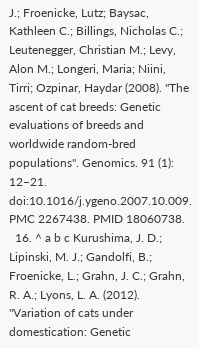J.; Froenicke, Lutz; Baysac, Kathleen C.; Billings, Nicholas C.; Leutenegger, Christian M.; Levy, Alon M.; Longeri, Maria; Niini, Tirri; Ozpinar, Haydar (2008). "The ascent of cat breeds: Genetic evaluations of breeds and worldwide random-bred populations". Genomics. 91 (1): 12–21. doi:10.1016/j.ygeno.2007.10.009. PMC 2267438. PMID 18060738.
  16. ^ a b c Kurushima, J. D.; Lipinski, M. J.; Gandolfi, B.; Froenicke, L.; Grahn, J. C.; Grahn, R. A.; Lyons, L. A. (2012). "Variation of cats under domestication: Genetic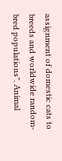assignment of domestic cats to breeds and worldwide random-bred populations". Animal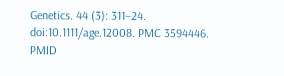Genetics. 44 (3): 311–24. doi:10.1111/age.12008. PMC 3594446. PMID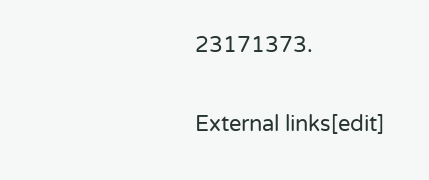23171373.

External links[edit]